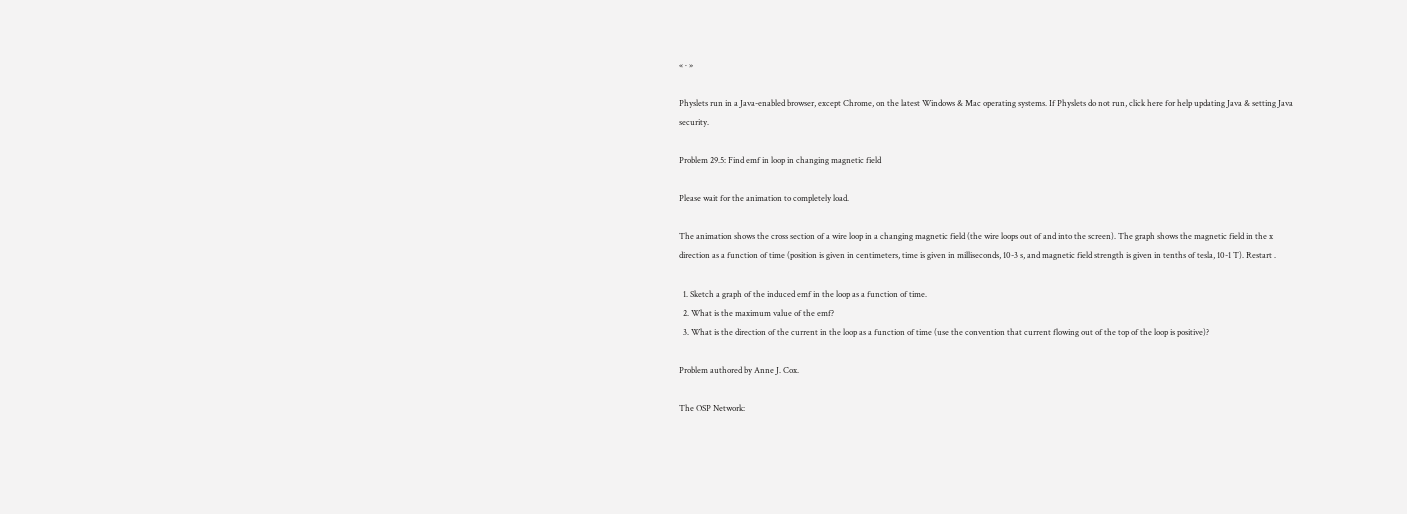« · »

Physlets run in a Java-enabled browser, except Chrome, on the latest Windows & Mac operating systems. If Physlets do not run, click here for help updating Java & setting Java security.

Problem 29.5: Find emf in loop in changing magnetic field

Please wait for the animation to completely load.

The animation shows the cross section of a wire loop in a changing magnetic field (the wire loops out of and into the screen). The graph shows the magnetic field in the x direction as a function of time (position is given in centimeters, time is given in milliseconds, 10-3 s, and magnetic field strength is given in tenths of tesla, 10-1 T). Restart .

  1. Sketch a graph of the induced emf in the loop as a function of time.
  2. What is the maximum value of the emf?
  3. What is the direction of the current in the loop as a function of time (use the convention that current flowing out of the top of the loop is positive)?

Problem authored by Anne J. Cox.

The OSP Network: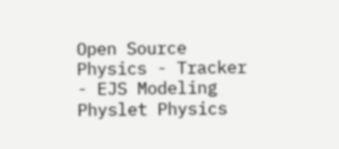Open Source Physics - Tracker - EJS Modeling
Physlet Physics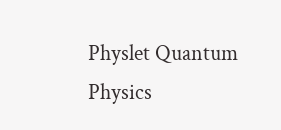Physlet Quantum Physics